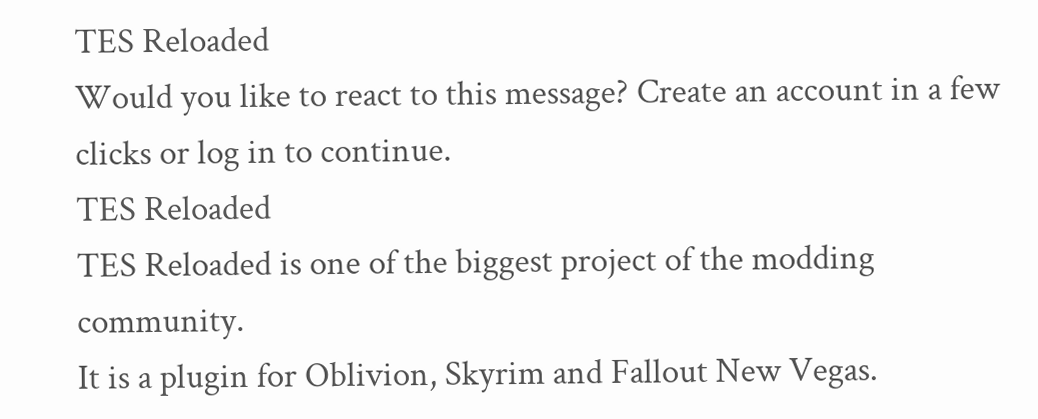TES Reloaded
Would you like to react to this message? Create an account in a few clicks or log in to continue.
TES Reloaded
TES Reloaded is one of the biggest project of the modding community.
It is a plugin for Oblivion, Skyrim and Fallout New Vegas.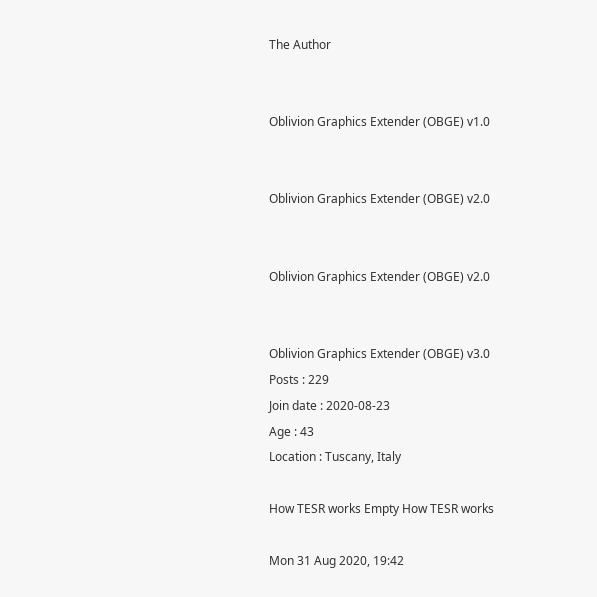The Author


Oblivion Graphics Extender (OBGE) v1.0


Oblivion Graphics Extender (OBGE) v2.0


Oblivion Graphics Extender (OBGE) v2.0


Oblivion Graphics Extender (OBGE) v3.0
Posts : 229
Join date : 2020-08-23
Age : 43
Location : Tuscany, Italy

How TESR works Empty How TESR works

Mon 31 Aug 2020, 19:42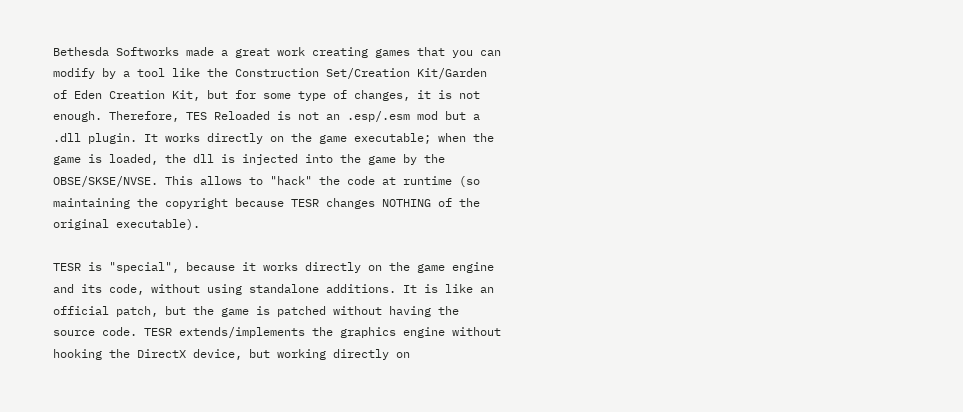Bethesda Softworks made a great work creating games that you can modify by a tool like the Construction Set/Creation Kit/Garden of Eden Creation Kit, but for some type of changes, it is not enough. Therefore, TES Reloaded is not an .esp/.esm mod but a .dll plugin. It works directly on the game executable; when the game is loaded, the dll is injected into the game by the OBSE/SKSE/NVSE. This allows to "hack" the code at runtime (so maintaining the copyright because TESR changes NOTHING of the original executable).

TESR is "special", because it works directly on the game engine and its code, without using standalone additions. It is like an official patch, but the game is patched without having the source code. TESR extends/implements the graphics engine without hooking the DirectX device, but working directly on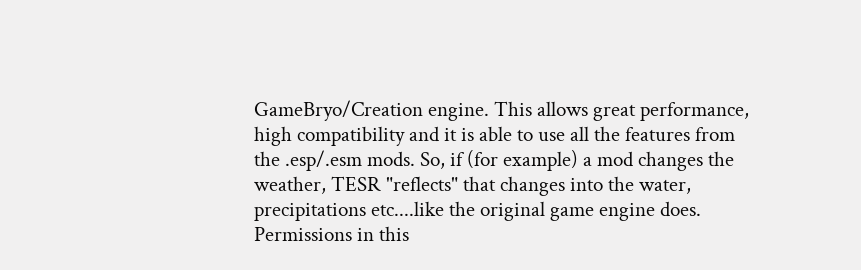GameBryo/Creation engine. This allows great performance, high compatibility and it is able to use all the features from the .esp/.esm mods. So, if (for example) a mod changes the weather, TESR "reflects" that changes into the water, precipitations etc....like the original game engine does.
Permissions in this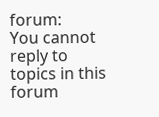forum:
You cannot reply to topics in this forum